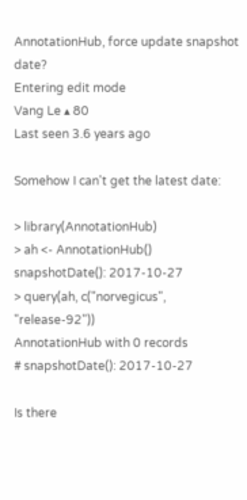AnnotationHub, force update snapshot date?
Entering edit mode
Vang Le ▴ 80
Last seen 3.6 years ago

Somehow I can't get the latest date:

> library(AnnotationHub)
> ah <- AnnotationHub()
snapshotDate(): 2017-10-27
> query(ah, c("norvegicus", "release-92"))
AnnotationHub with 0 records
# snapshotDate(): 2017-10-27

Is there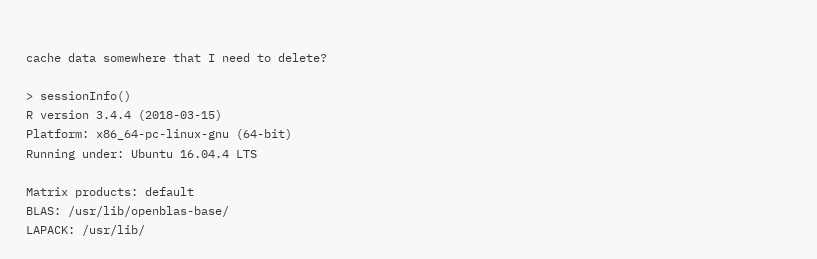cache data somewhere that I need to delete?

> sessionInfo()
R version 3.4.4 (2018-03-15)
Platform: x86_64-pc-linux-gnu (64-bit)
Running under: Ubuntu 16.04.4 LTS

Matrix products: default
BLAS: /usr/lib/openblas-base/
LAPACK: /usr/lib/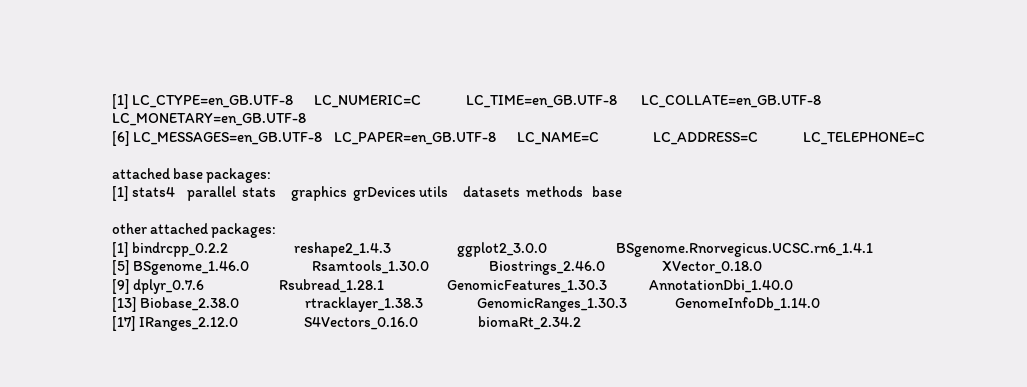[1] LC_CTYPE=en_GB.UTF-8       LC_NUMERIC=C               LC_TIME=en_GB.UTF-8        LC_COLLATE=en_GB.UTF-8     LC_MONETARY=en_GB.UTF-8
[6] LC_MESSAGES=en_GB.UTF-8    LC_PAPER=en_GB.UTF-8       LC_NAME=C                  LC_ADDRESS=C               LC_TELEPHONE=C

attached base packages:
[1] stats4    parallel  stats     graphics  grDevices utils     datasets  methods   base

other attached packages:
[1] bindrcpp_0.2.2                      reshape2_1.4.3                      ggplot2_3.0.0                       BSgenome.Rnorvegicus.UCSC.rn6_1.4.1
[5] BSgenome_1.46.0                     Rsamtools_1.30.0                    Biostrings_2.46.0                   XVector_0.18.0
[9] dplyr_0.7.6                         Rsubread_1.28.1                     GenomicFeatures_1.30.3              AnnotationDbi_1.40.0
[13] Biobase_2.38.0                      rtracklayer_1.38.3                  GenomicRanges_1.30.3                GenomeInfoDb_1.14.0
[17] IRanges_2.12.0                      S4Vectors_0.16.0                    biomaRt_2.34.2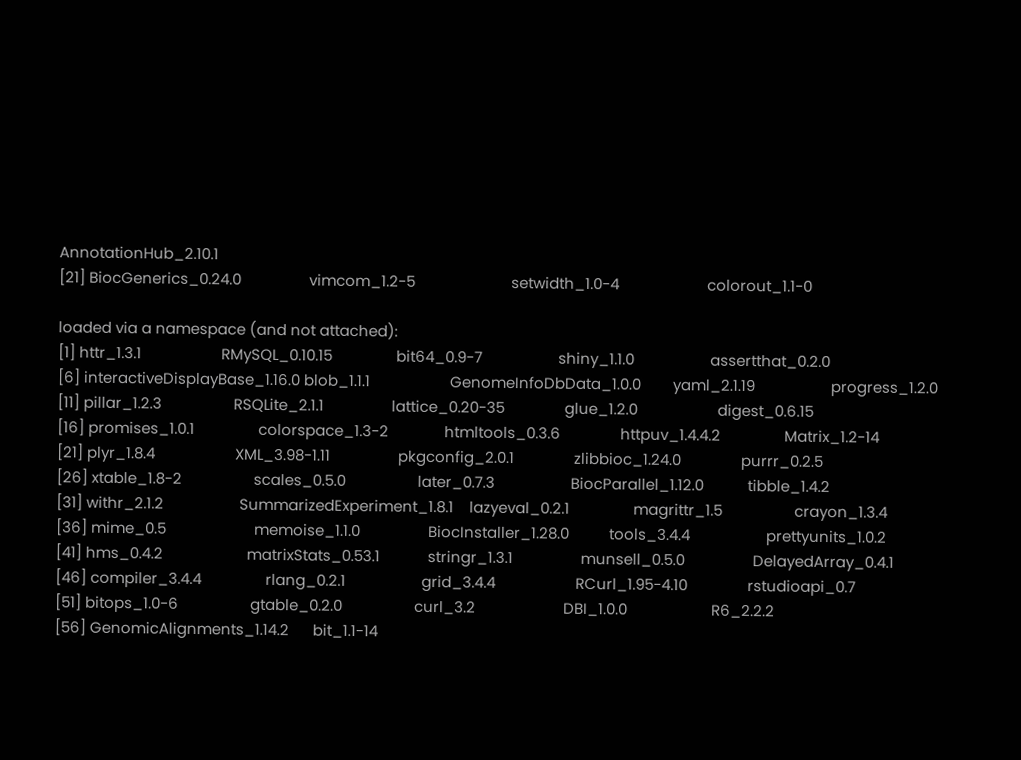AnnotationHub_2.10.1
[21] BiocGenerics_0.24.0                 vimcom_1.2-5                        setwidth_1.0-4                      colorout_1.1-0

loaded via a namespace (and not attached):
[1] httr_1.3.1                    RMySQL_0.10.15                bit64_0.9-7                   shiny_1.1.0                   assertthat_0.2.0
[6] interactiveDisplayBase_1.16.0 blob_1.1.1                    GenomeInfoDbData_1.0.0        yaml_2.1.19                   progress_1.2.0
[11] pillar_1.2.3                  RSQLite_2.1.1                 lattice_0.20-35               glue_1.2.0                    digest_0.6.15
[16] promises_1.0.1                colorspace_1.3-2              htmltools_0.3.6               httpuv_1.4.4.2                Matrix_1.2-14
[21] plyr_1.8.4                    XML_3.98-1.11                 pkgconfig_2.0.1               zlibbioc_1.24.0               purrr_0.2.5
[26] xtable_1.8-2                  scales_0.5.0                  later_0.7.3                   BiocParallel_1.12.0           tibble_1.4.2
[31] withr_2.1.2                   SummarizedExperiment_1.8.1    lazyeval_0.2.1                magrittr_1.5                  crayon_1.3.4
[36] mime_0.5                      memoise_1.1.0                 BiocInstaller_1.28.0          tools_3.4.4                   prettyunits_1.0.2
[41] hms_0.4.2                     matrixStats_0.53.1            stringr_1.3.1                 munsell_0.5.0                 DelayedArray_0.4.1
[46] compiler_3.4.4                rlang_0.2.1                   grid_3.4.4                    RCurl_1.95-4.10               rstudioapi_0.7
[51] bitops_1.0-6                  gtable_0.2.0                  curl_3.2                      DBI_1.0.0                     R6_2.2.2
[56] GenomicAlignments_1.14.2      bit_1.1-14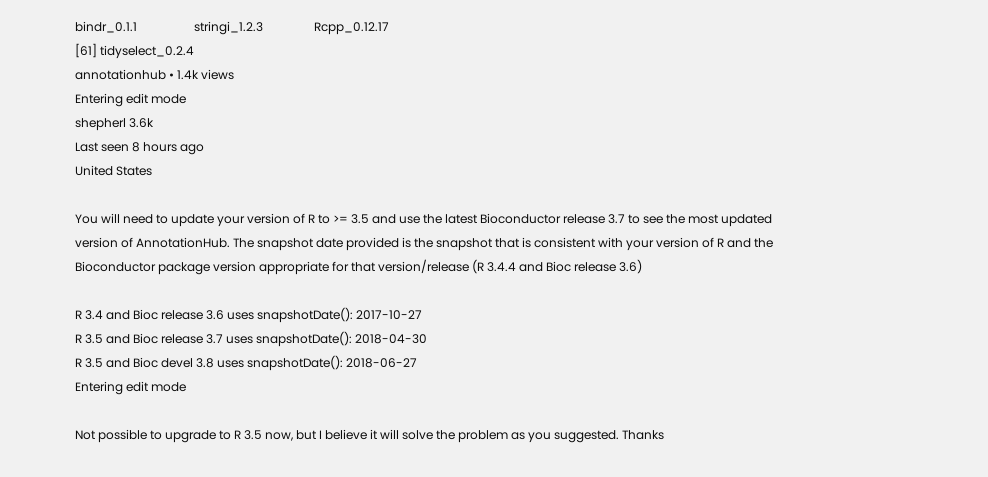bindr_0.1.1                   stringi_1.2.3                 Rcpp_0.12.17
[61] tidyselect_0.2.4
annotationhub • 1.4k views
Entering edit mode
shepherl 3.6k
Last seen 8 hours ago
United States

You will need to update your version of R to >= 3.5 and use the latest Bioconductor release 3.7 to see the most updated version of AnnotationHub. The snapshot date provided is the snapshot that is consistent with your version of R and the Bioconductor package version appropriate for that version/release (R 3.4.4 and Bioc release 3.6)

R 3.4 and Bioc release 3.6 uses snapshotDate(): 2017-10-27
R 3.5 and Bioc release 3.7 uses snapshotDate(): 2018-04-30
R 3.5 and Bioc devel 3.8 uses snapshotDate(): 2018-06-27
Entering edit mode

Not possible to upgrade to R 3.5 now, but I believe it will solve the problem as you suggested. Thanks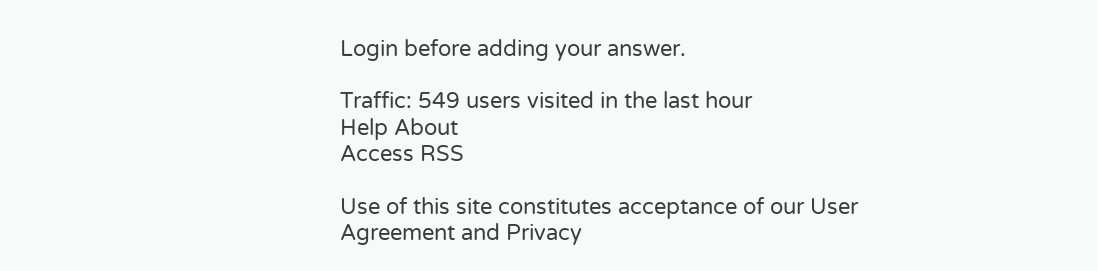Login before adding your answer.

Traffic: 549 users visited in the last hour
Help About
Access RSS

Use of this site constitutes acceptance of our User Agreement and Privacy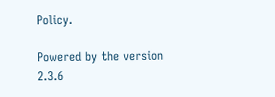Policy.

Powered by the version 2.3.6